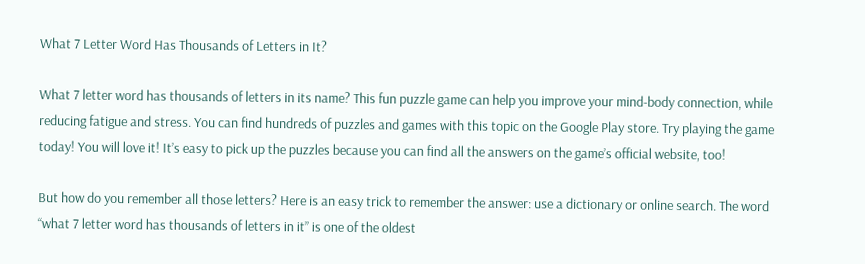What 7 Letter Word Has Thousands of Letters in It?

What 7 letter word has thousands of letters in its name? This fun puzzle game can help you improve your mind-body connection, while reducing fatigue and stress. You can find hundreds of puzzles and games with this topic on the Google Play store. Try playing the game today! You will love it! It’s easy to pick up the puzzles because you can find all the answers on the game’s official website, too!

But how do you remember all those letters? Here is an easy trick to remember the answer: use a dictionary or online search. The word “what 7 letter word has thousands of letters in it” is one of the oldest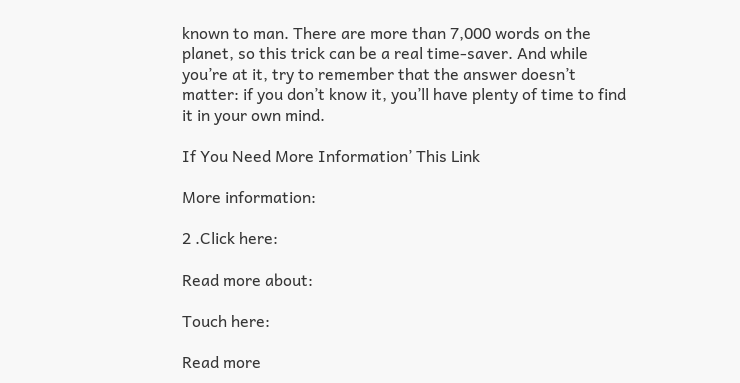known to man. There are more than 7,000 words on the planet, so this trick can be a real time-saver. And while you’re at it, try to remember that the answer doesn’t matter: if you don’t know it, you’ll have plenty of time to find it in your own mind.

If You Need More Information’ This Link

More information:

2 .Click here:

Read more about:

Touch here:

Read more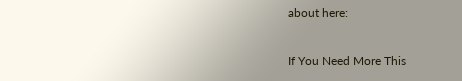about here:

If You Need More This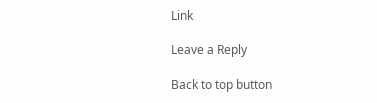Link

Leave a Reply

Back to top button